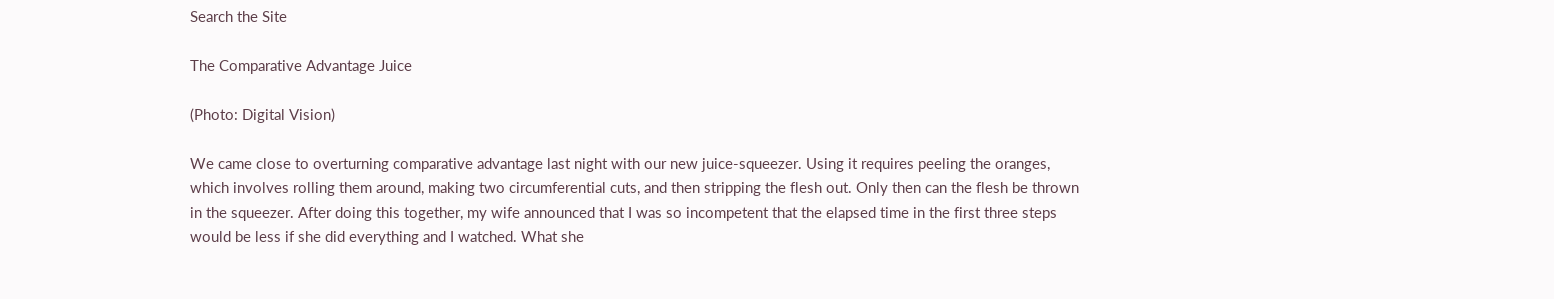Search the Site

The Comparative Advantage Juice

(Photo: Digital Vision)

We came close to overturning comparative advantage last night with our new juice-squeezer. Using it requires peeling the oranges, which involves rolling them around, making two circumferential cuts, and then stripping the flesh out. Only then can the flesh be thrown in the squeezer. After doing this together, my wife announced that I was so incompetent that the elapsed time in the first three steps would be less if she did everything and I watched. What she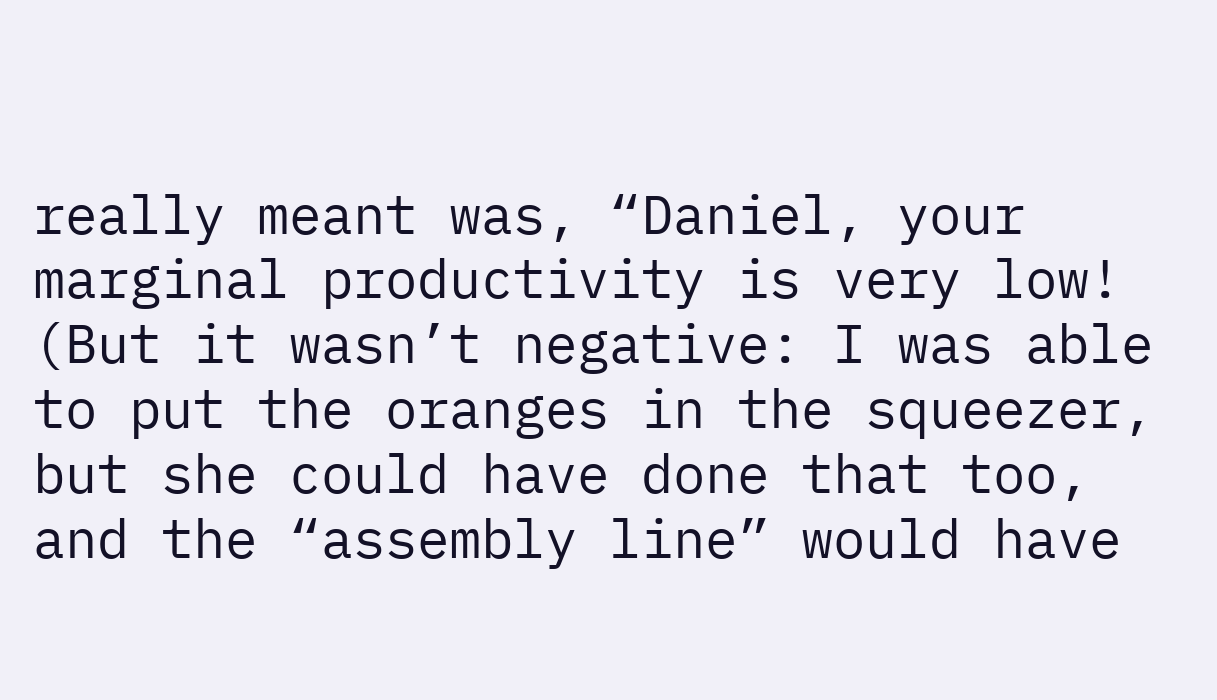really meant was, “Daniel, your marginal productivity is very low! (But it wasn’t negative: I was able to put the oranges in the squeezer, but she could have done that too, and the “assembly line” would have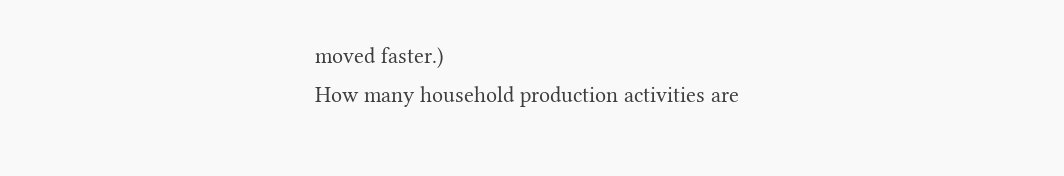moved faster.)
How many household production activities are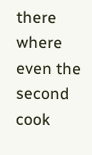there where even the second cook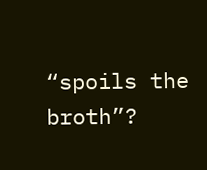“spoils the broth”?